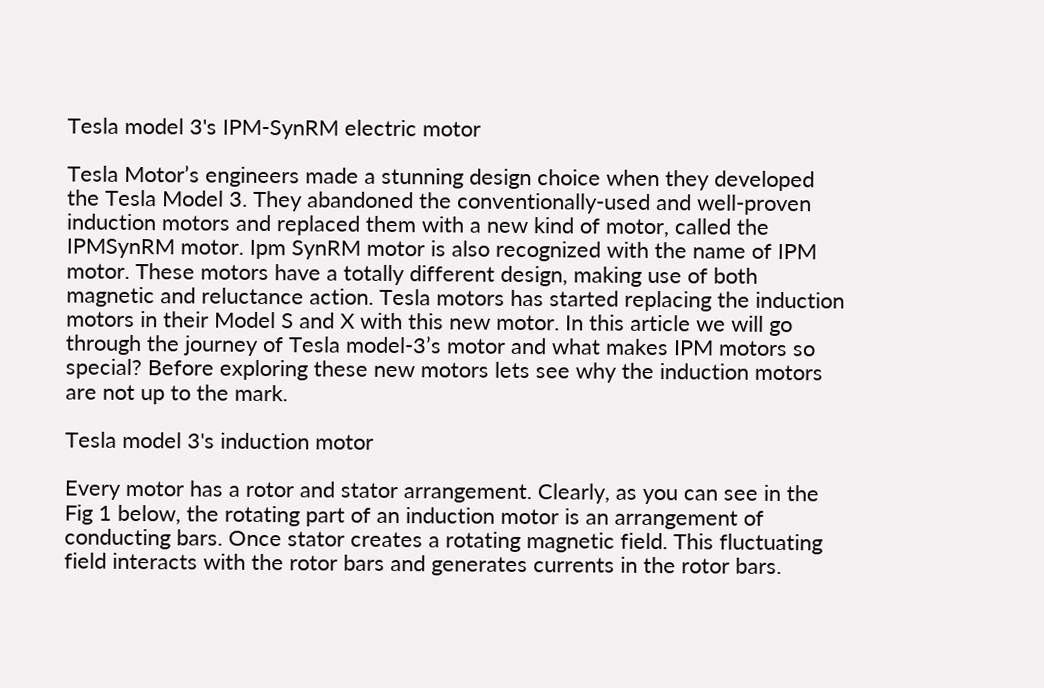Tesla model 3's IPM-SynRM electric motor

Tesla Motor’s engineers made a stunning design choice when they developed the Tesla Model 3. They abandoned the conventionally-used and well-proven induction motors and replaced them with a new kind of motor, called the IPMSynRM motor. Ipm SynRM motor is also recognized with the name of IPM motor. These motors have a totally different design, making use of both magnetic and reluctance action. Tesla motors has started replacing the induction motors in their Model S and X with this new motor. In this article we will go through the journey of Tesla model-3’s motor and what makes IPM motors so special? Before exploring these new motors lets see why the induction motors are not up to the mark.

Tesla model 3's induction motor

Every motor has a rotor and stator arrangement. Clearly, as you can see in the Fig 1 below, the rotating part of an induction motor is an arrangement of conducting bars. Once stator creates a rotating magnetic field. This fluctuating field interacts with the rotor bars and generates currents in the rotor bars.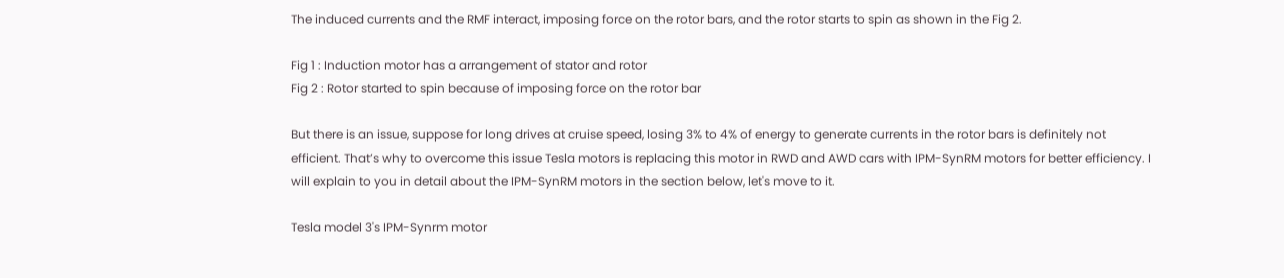The induced currents and the RMF interact, imposing force on the rotor bars, and the rotor starts to spin as shown in the Fig 2.

Fig 1 : Induction motor has a arrangement of stator and rotor
Fig 2 : Rotor started to spin because of imposing force on the rotor bar

But there is an issue, suppose for long drives at cruise speed, losing 3% to 4% of energy to generate currents in the rotor bars is definitely not efficient. That’s why to overcome this issue Tesla motors is replacing this motor in RWD and AWD cars with IPM-SynRM motors for better efficiency. I will explain to you in detail about the IPM-SynRM motors in the section below, let's move to it.

Tesla model 3's IPM-Synrm motor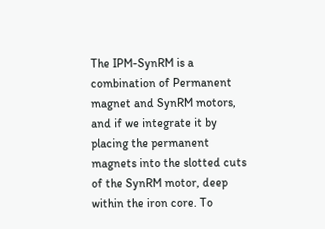The IPM-SynRM is a combination of Permanent magnet and SynRM motors, and if we integrate it by placing the permanent magnets into the slotted cuts of the SynRM motor, deep within the iron core. To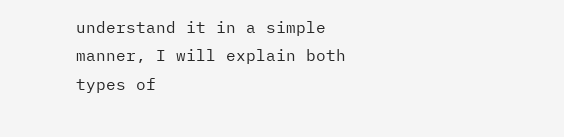understand it in a simple manner, I will explain both types of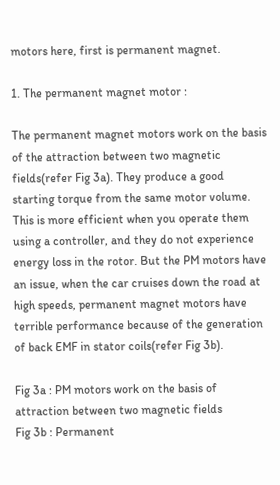motors here, first is permanent magnet.

1. The permanent magnet motor :

The permanent magnet motors work on the basis of the attraction between two magnetic fields(refer Fig 3a). They produce a good starting torque from the same motor volume. This is more efficient when you operate them using a controller, and they do not experience energy loss in the rotor. But the PM motors have an issue, when the car cruises down the road at high speeds, permanent magnet motors have terrible performance because of the generation of back EMF in stator coils(refer Fig 3b).

Fig 3a : PM motors work on the basis of attraction between two magnetic fields
Fig 3b : Permanent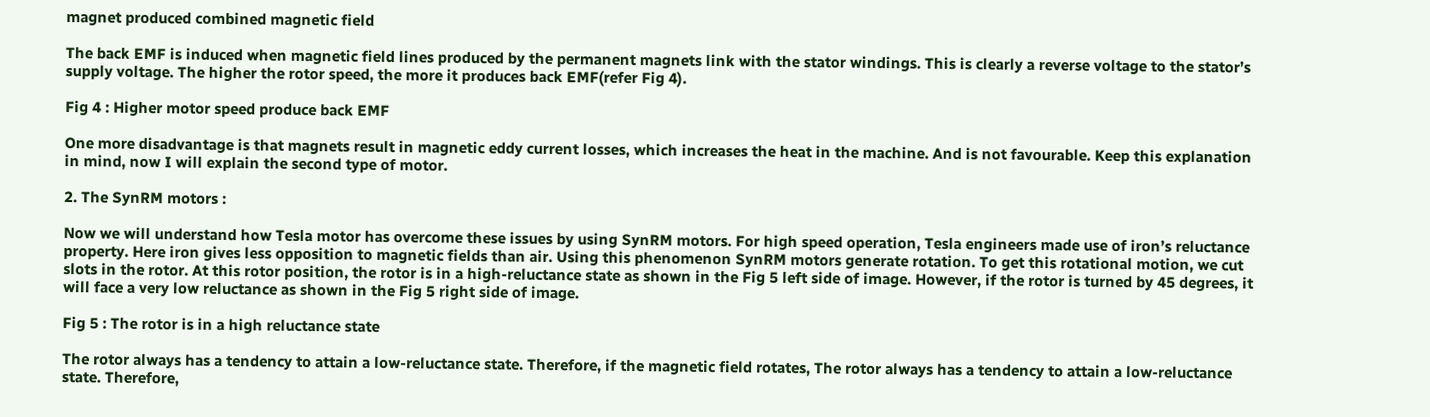magnet produced combined magnetic field

The back EMF is induced when magnetic field lines produced by the permanent magnets link with the stator windings. This is clearly a reverse voltage to the stator’s supply voltage. The higher the rotor speed, the more it produces back EMF(refer Fig 4).

Fig 4 : Higher motor speed produce back EMF

One more disadvantage is that magnets result in magnetic eddy current losses, which increases the heat in the machine. And is not favourable. Keep this explanation in mind, now I will explain the second type of motor.

2. The SynRM motors :

Now we will understand how Tesla motor has overcome these issues by using SynRM motors. For high speed operation, Tesla engineers made use of iron’s reluctance property. Here iron gives less opposition to magnetic fields than air. Using this phenomenon SynRM motors generate rotation. To get this rotational motion, we cut slots in the rotor. At this rotor position, the rotor is in a high-reluctance state as shown in the Fig 5 left side of image. However, if the rotor is turned by 45 degrees, it will face a very low reluctance as shown in the Fig 5 right side of image.

Fig 5 : The rotor is in a high reluctance state

The rotor always has a tendency to attain a low-reluctance state. Therefore, if the magnetic field rotates, The rotor always has a tendency to attain a low-reluctance state. Therefore,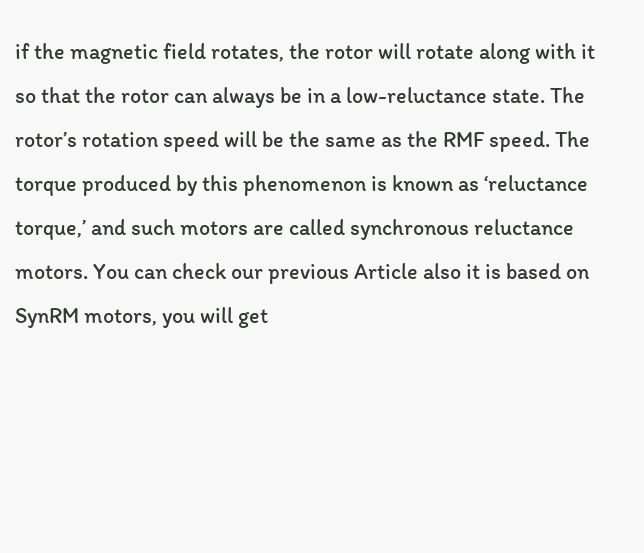if the magnetic field rotates, the rotor will rotate along with it so that the rotor can always be in a low-reluctance state. The rotor’s rotation speed will be the same as the RMF speed. The torque produced by this phenomenon is known as ‘reluctance torque,’ and such motors are called synchronous reluctance motors. You can check our previous Article also it is based on SynRM motors, you will get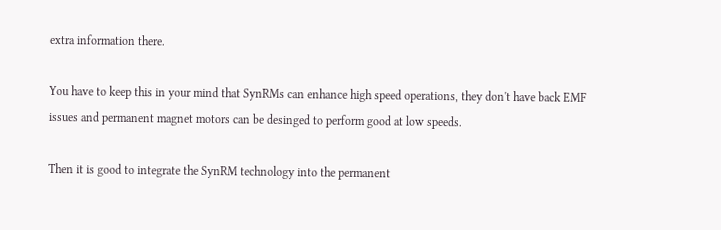extra information there.

You have to keep this in your mind that SynRMs can enhance high speed operations, they don't have back EMF issues and permanent magnet motors can be desinged to perform good at low speeds.

Then it is good to integrate the SynRM technology into the permanent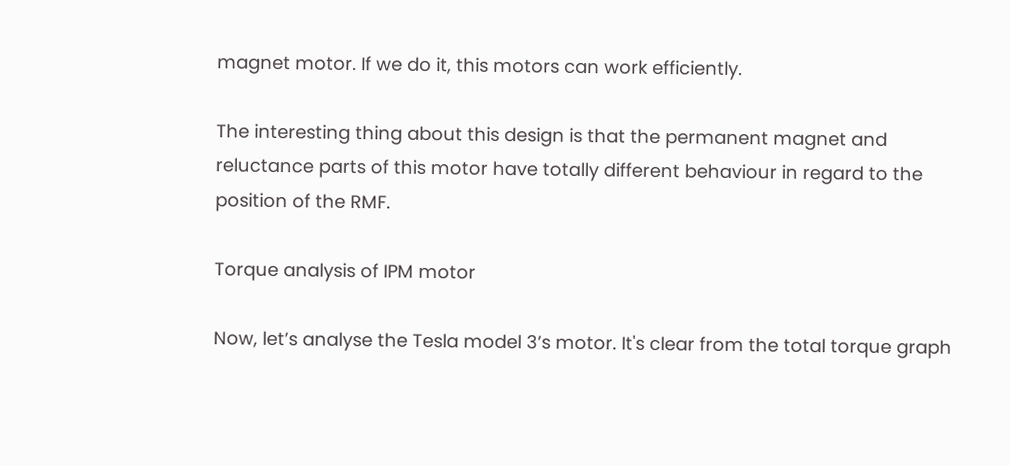magnet motor. If we do it, this motors can work efficiently.

The interesting thing about this design is that the permanent magnet and reluctance parts of this motor have totally different behaviour in regard to the position of the RMF.

Torque analysis of IPM motor

Now, let’s analyse the Tesla model 3’s motor. It's clear from the total torque graph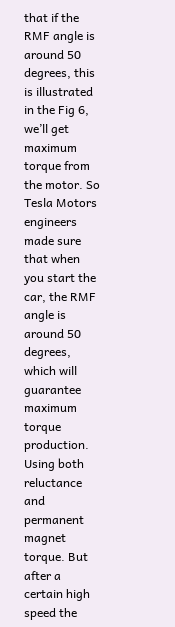that if the RMF angle is around 50 degrees, this is illustrated in the Fig 6, we’ll get maximum torque from the motor. So Tesla Motors engineers made sure that when you start the car, the RMF angle is around 50 degrees, which will guarantee maximum torque production. Using both reluctance and permanent magnet torque. But after a certain high speed the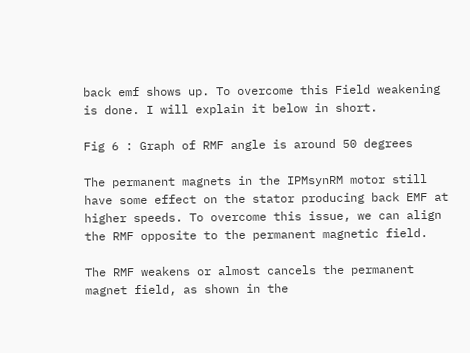back emf shows up. To overcome this Field weakening is done. I will explain it below in short.

Fig 6 : Graph of RMF angle is around 50 degrees

The permanent magnets in the IPMsynRM motor still have some effect on the stator producing back EMF at higher speeds. To overcome this issue, we can align the RMF opposite to the permanent magnetic field.

The RMF weakens or almost cancels the permanent magnet field, as shown in the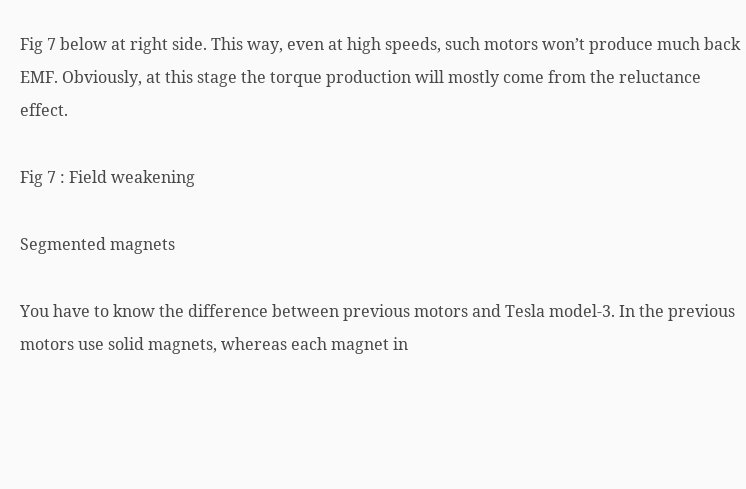Fig 7 below at right side. This way, even at high speeds, such motors won’t produce much back EMF. Obviously, at this stage the torque production will mostly come from the reluctance effect.

Fig 7 : Field weakening

Segmented magnets

You have to know the difference between previous motors and Tesla model-3. In the previous motors use solid magnets, whereas each magnet in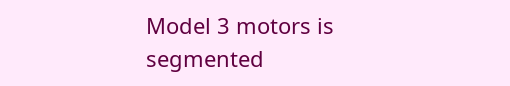Model 3 motors is segmented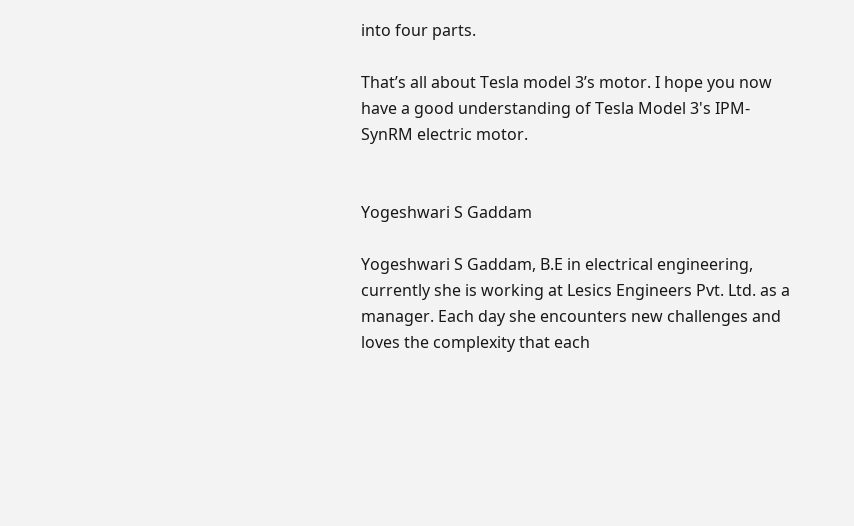into four parts.

That’s all about Tesla model 3’s motor. I hope you now have a good understanding of Tesla Model 3's IPM-SynRM electric motor.


Yogeshwari S Gaddam

Yogeshwari S Gaddam, B.E in electrical engineering, currently she is working at Lesics Engineers Pvt. Ltd. as a manager. Each day she encounters new challenges and loves the complexity that each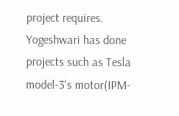project requires. Yogeshwari has done projects such as Tesla model-3's motor(IPM-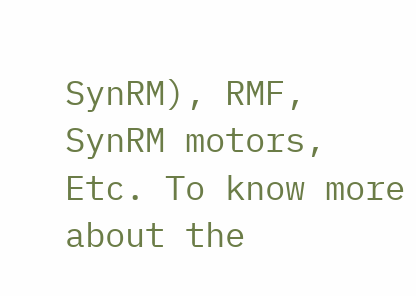SynRM), RMF, SynRM motors, Etc. To know more about the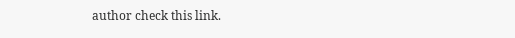author check this link.